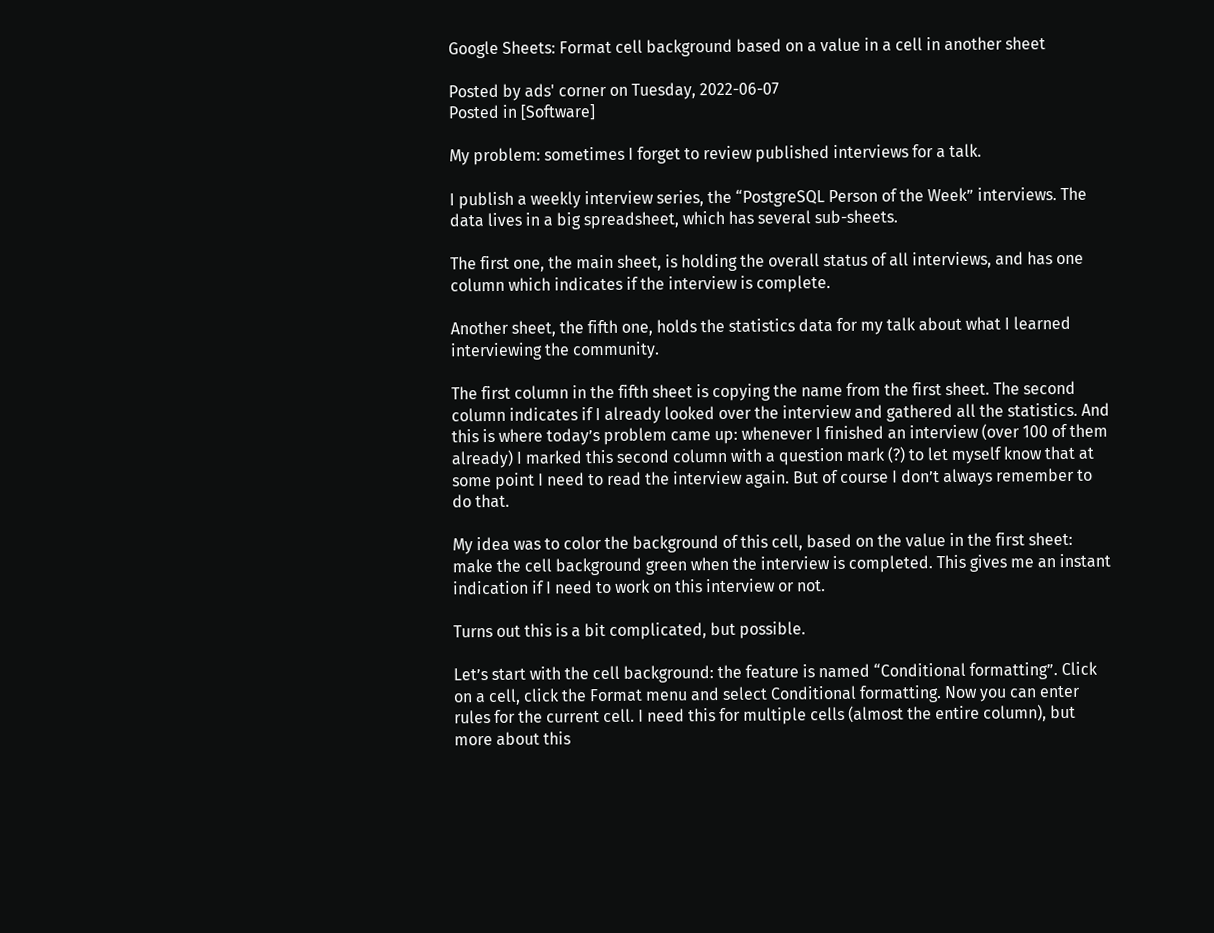Google Sheets: Format cell background based on a value in a cell in another sheet

Posted by ads' corner on Tuesday, 2022-06-07
Posted in [Software]

My problem: sometimes I forget to review published interviews for a talk.

I publish a weekly interview series, the “PostgreSQL Person of the Week” interviews. The data lives in a big spreadsheet, which has several sub-sheets.

The first one, the main sheet, is holding the overall status of all interviews, and has one column which indicates if the interview is complete.

Another sheet, the fifth one, holds the statistics data for my talk about what I learned interviewing the community.

The first column in the fifth sheet is copying the name from the first sheet. The second column indicates if I already looked over the interview and gathered all the statistics. And this is where today’s problem came up: whenever I finished an interview (over 100 of them already) I marked this second column with a question mark (?) to let myself know that at some point I need to read the interview again. But of course I don’t always remember to do that.

My idea was to color the background of this cell, based on the value in the first sheet: make the cell background green when the interview is completed. This gives me an instant indication if I need to work on this interview or not.

Turns out this is a bit complicated, but possible.

Let’s start with the cell background: the feature is named “Conditional formatting”. Click on a cell, click the Format menu and select Conditional formatting. Now you can enter rules for the current cell. I need this for multiple cells (almost the entire column), but more about this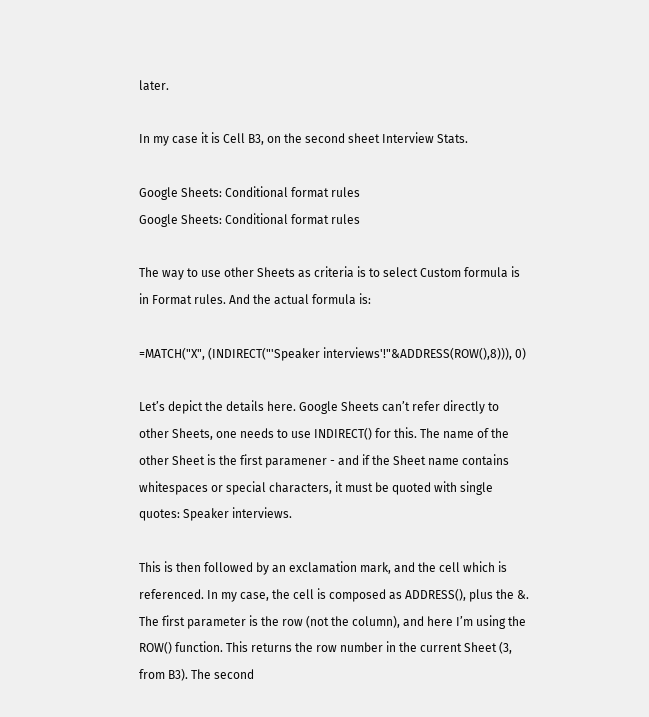later.

In my case it is Cell B3, on the second sheet Interview Stats.

Google Sheets: Conditional format rules
Google Sheets: Conditional format rules

The way to use other Sheets as criteria is to select Custom formula is in Format rules. And the actual formula is:

=MATCH("X", (INDIRECT("'Speaker interviews'!"&ADDRESS(ROW(),8))), 0)

Let’s depict the details here. Google Sheets can’t refer directly to other Sheets, one needs to use INDIRECT() for this. The name of the other Sheet is the first paramener - and if the Sheet name contains whitespaces or special characters, it must be quoted with single quotes: Speaker interviews.

This is then followed by an exclamation mark, and the cell which is referenced. In my case, the cell is composed as ADDRESS(), plus the &. The first parameter is the row (not the column), and here I’m using the ROW() function. This returns the row number in the current Sheet (3, from B3). The second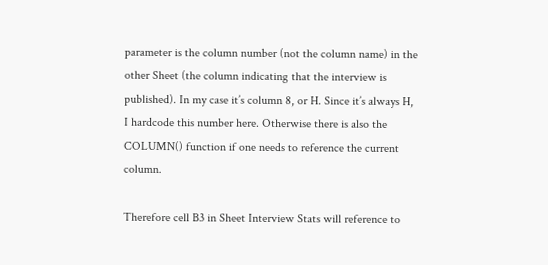parameter is the column number (not the column name) in the other Sheet (the column indicating that the interview is published). In my case it’s column 8, or H. Since it’s always H, I hardcode this number here. Otherwise there is also the COLUMN() function if one needs to reference the current column.

Therefore cell B3 in Sheet Interview Stats will reference to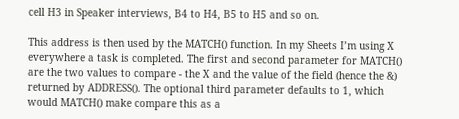cell H3 in Speaker interviews, B4 to H4, B5 to H5 and so on.

This address is then used by the MATCH() function. In my Sheets I’m using X everywhere a task is completed. The first and second parameter for MATCH() are the two values to compare - the X and the value of the field (hence the &) returned by ADDRESS(). The optional third parameter defaults to 1, which would MATCH() make compare this as a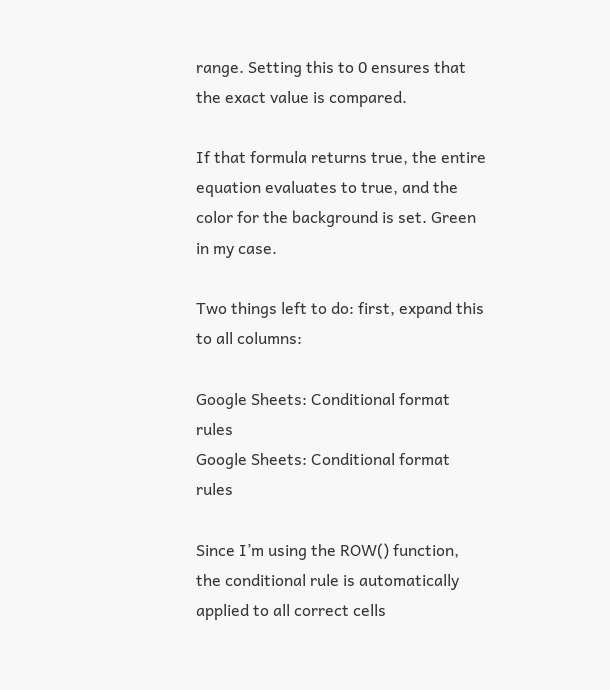range. Setting this to 0 ensures that the exact value is compared.

If that formula returns true, the entire equation evaluates to true, and the color for the background is set. Green in my case.

Two things left to do: first, expand this to all columns:

Google Sheets: Conditional format rules
Google Sheets: Conditional format rules

Since I’m using the ROW() function, the conditional rule is automatically applied to all correct cells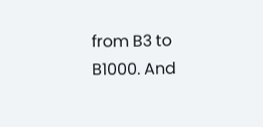from B3 to B1000. And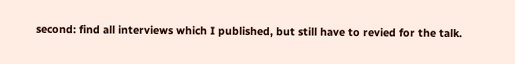second: find all interviews which I published, but still have to revied for the talk.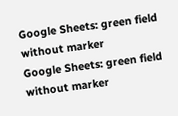Google Sheets: green field without marker
Google Sheets: green field without marker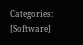Categories: [Software]